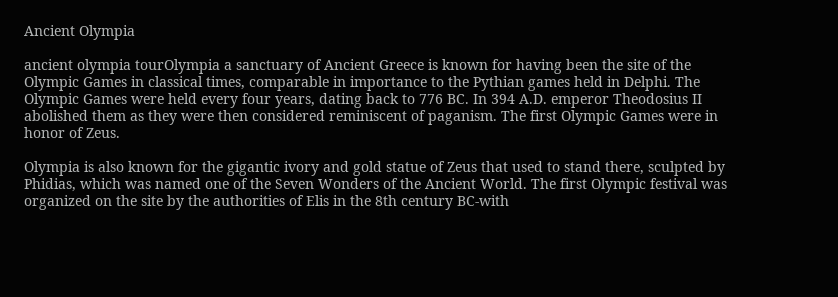Ancient Olympia

ancient olympia tourOlympia a sanctuary of Ancient Greece is known for having been the site of the Olympic Games in classical times, comparable in importance to the Pythian games held in Delphi. The Olympic Games were held every four years, dating back to 776 BC. In 394 A.D. emperor Theodosius II abolished them as they were then considered reminiscent of paganism. The first Olympic Games were in honor of Zeus.

Olympia is also known for the gigantic ivory and gold statue of Zeus that used to stand there, sculpted by Phidias, which was named one of the Seven Wonders of the Ancient World. The first Olympic festival was organized on the site by the authorities of Elis in the 8th century BC-with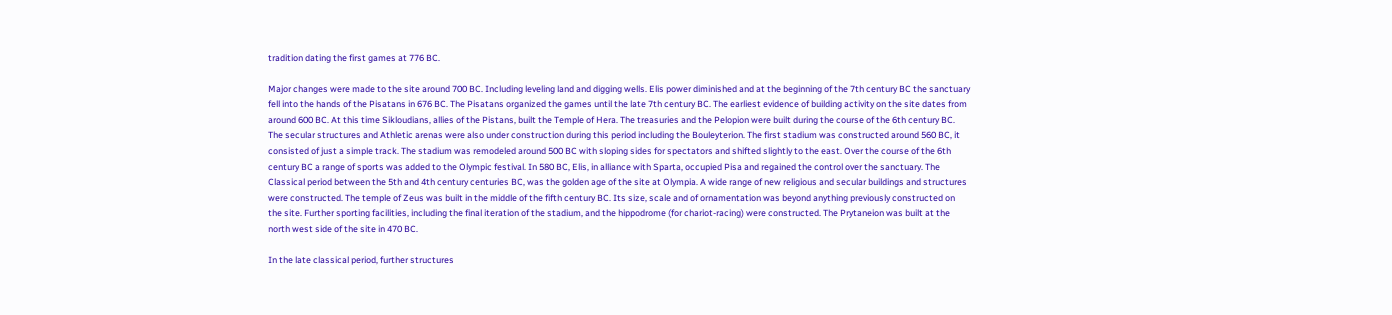tradition dating the first games at 776 BC.

Major changes were made to the site around 700 BC. Including leveling land and digging wells. Elis power diminished and at the beginning of the 7th century BC the sanctuary fell into the hands of the Pisatans in 676 BC. The Pisatans organized the games until the late 7th century BC. The earliest evidence of building activity on the site dates from around 600 BC. At this time Sikloudians, allies of the Pistans, built the Temple of Hera. The treasuries and the Pelopion were built during the course of the 6th century BC. The secular structures and Athletic arenas were also under construction during this period including the Bouleyterion. The first stadium was constructed around 560 BC, it consisted of just a simple track. The stadium was remodeled around 500 BC with sloping sides for spectators and shifted slightly to the east. Over the course of the 6th century BC a range of sports was added to the Olympic festival. In 580 BC, Elis, in alliance with Sparta, occupied Pisa and regained the control over the sanctuary. The Classical period between the 5th and 4th century centuries BC, was the golden age of the site at Olympia. A wide range of new religious and secular buildings and structures were constructed. The temple of Zeus was built in the middle of the fifth century BC. Its size, scale and of ornamentation was beyond anything previously constructed on the site. Further sporting facilities, including the final iteration of the stadium, and the hippodrome (for chariot-racing) were constructed. The Prytaneion was built at the north west side of the site in 470 BC.

In the late classical period, further structures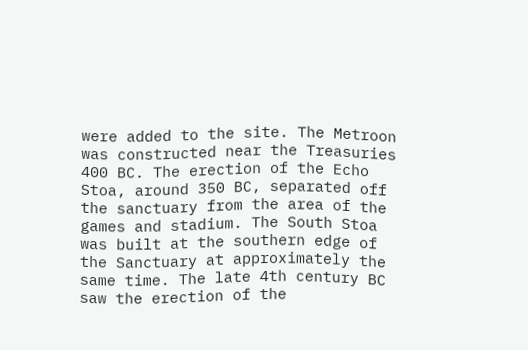were added to the site. The Metroon was constructed near the Treasuries 400 BC. The erection of the Echo Stoa, around 350 BC, separated off the sanctuary from the area of the games and stadium. The South Stoa was built at the southern edge of the Sanctuary at approximately the same time. The late 4th century BC saw the erection of the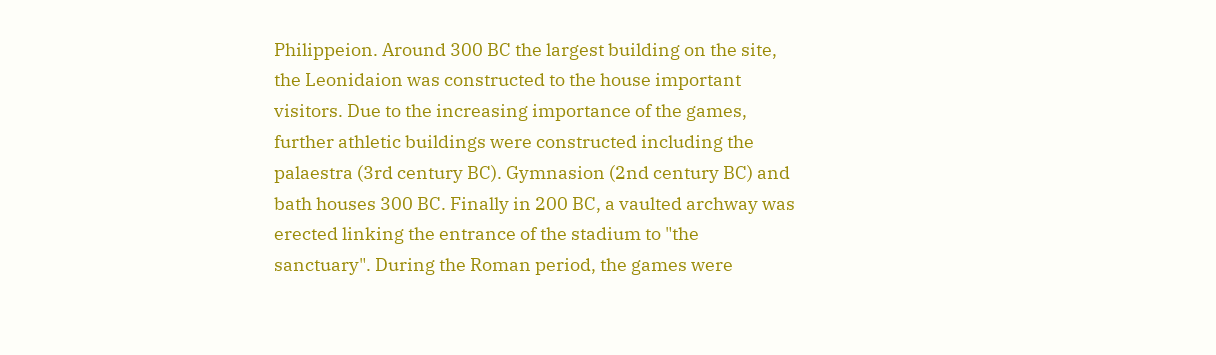Philippeion. Around 300 BC the largest building on the site, the Leonidaion was constructed to the house important visitors. Due to the increasing importance of the games, further athletic buildings were constructed including the palaestra (3rd century BC). Gymnasion (2nd century BC) and bath houses 300 BC. Finally in 200 BC, a vaulted archway was erected linking the entrance of the stadium to "the sanctuary". During the Roman period, the games were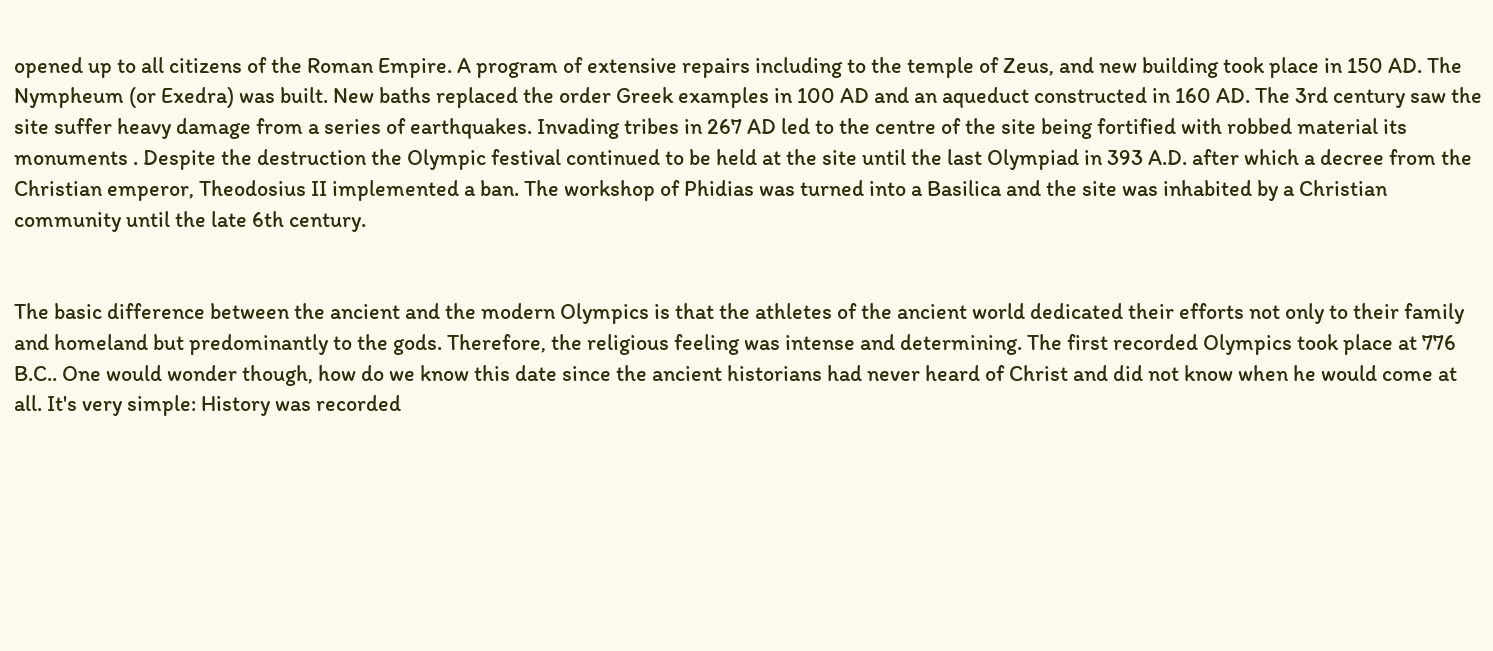opened up to all citizens of the Roman Empire. A program of extensive repairs including to the temple of Zeus, and new building took place in 150 AD. The Nympheum (or Exedra) was built. New baths replaced the order Greek examples in 100 AD and an aqueduct constructed in 160 AD. The 3rd century saw the site suffer heavy damage from a series of earthquakes. Invading tribes in 267 AD led to the centre of the site being fortified with robbed material its monuments . Despite the destruction the Olympic festival continued to be held at the site until the last Olympiad in 393 A.D. after which a decree from the Christian emperor, Theodosius II implemented a ban. The workshop of Phidias was turned into a Basilica and the site was inhabited by a Christian community until the late 6th century.


The basic difference between the ancient and the modern Olympics is that the athletes of the ancient world dedicated their efforts not only to their family and homeland but predominantly to the gods. Therefore, the religious feeling was intense and determining. The first recorded Olympics took place at 776 B.C.. One would wonder though, how do we know this date since the ancient historians had never heard of Christ and did not know when he would come at all. It's very simple: History was recorded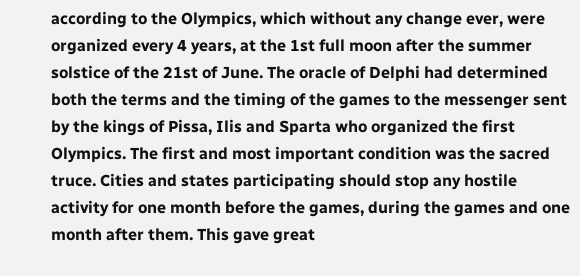according to the Olympics, which without any change ever, were organized every 4 years, at the 1st full moon after the summer solstice of the 21st of June. The oracle of Delphi had determined both the terms and the timing of the games to the messenger sent by the kings of Pissa, Ilis and Sparta who organized the first Olympics. The first and most important condition was the sacred truce. Cities and states participating should stop any hostile activity for one month before the games, during the games and one month after them. This gave great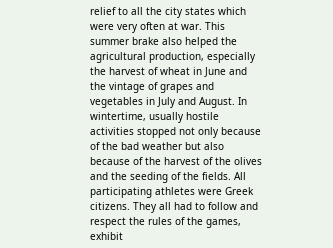relief to all the city states which were very often at war. This summer brake also helped the agricultural production, especially the harvest of wheat in June and the vintage of grapes and vegetables in July and August. In wintertime, usually hostile activities stopped not only because of the bad weather but also because of the harvest of the olives and the seeding of the fields. All participating athletes were Greek citizens. They all had to follow and respect the rules of the games, exhibit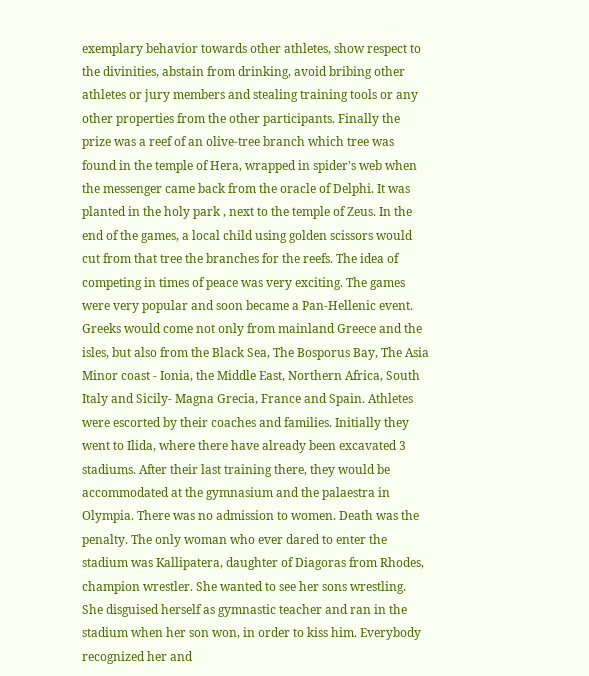exemplary behavior towards other athletes, show respect to the divinities, abstain from drinking, avoid bribing other athletes or jury members and stealing training tools or any other properties from the other participants. Finally the prize was a reef of an olive-tree branch which tree was found in the temple of Hera, wrapped in spider's web when the messenger came back from the oracle of Delphi. It was planted in the holy park , next to the temple of Zeus. In the end of the games, a local child using golden scissors would cut from that tree the branches for the reefs. The idea of competing in times of peace was very exciting. The games were very popular and soon became a Pan-Hellenic event. Greeks would come not only from mainland Greece and the isles, but also from the Black Sea, The Bosporus Bay, The Asia Minor coast - Ionia, the Middle East, Northern Africa, South Italy and Sicily- Magna Grecia, France and Spain. Athletes were escorted by their coaches and families. Initially they went to Ilida, where there have already been excavated 3 stadiums. After their last training there, they would be accommodated at the gymnasium and the palaestra in Olympia. There was no admission to women. Death was the penalty. The only woman who ever dared to enter the stadium was Kallipatera, daughter of Diagoras from Rhodes, champion wrestler. She wanted to see her sons wrestling. She disguised herself as gymnastic teacher and ran in the stadium when her son won, in order to kiss him. Everybody recognized her and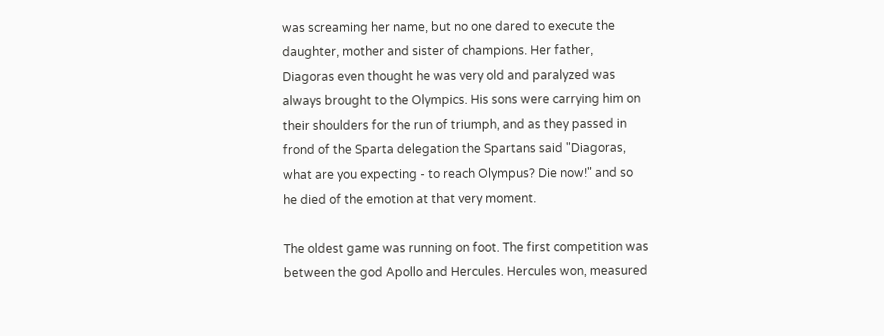was screaming her name, but no one dared to execute the daughter, mother and sister of champions. Her father, Diagoras even thought he was very old and paralyzed was always brought to the Olympics. His sons were carrying him on their shoulders for the run of triumph, and as they passed in frond of the Sparta delegation the Spartans said "Diagoras, what are you expecting - to reach Olympus? Die now!" and so he died of the emotion at that very moment.

The oldest game was running on foot. The first competition was between the god Apollo and Hercules. Hercules won, measured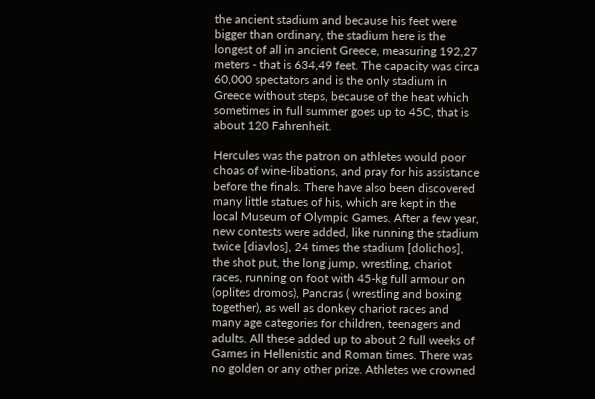the ancient stadium and because his feet were bigger than ordinary, the stadium here is the longest of all in ancient Greece, measuring 192,27 meters - that is 634,49 feet. The capacity was circa 60,000 spectators and is the only stadium in Greece without steps, because of the heat which sometimes in full summer goes up to 45C, that is about 120 Fahrenheit.

Hercules was the patron on athletes would poor choas of wine-libations, and pray for his assistance before the finals. There have also been discovered many little statues of his, which are kept in the local Museum of Olympic Games. After a few year, new contests were added, like running the stadium twice [diavlos], 24 times the stadium [dolichos], the shot put, the long jump, wrestling, chariot races, running on foot with 45-kg full armour on (oplites dromos), Pancras ( wrestling and boxing together), as well as donkey chariot races and many age categories for children, teenagers and adults. All these added up to about 2 full weeks of Games in Hellenistic and Roman times. There was no golden or any other prize. Athletes we crowned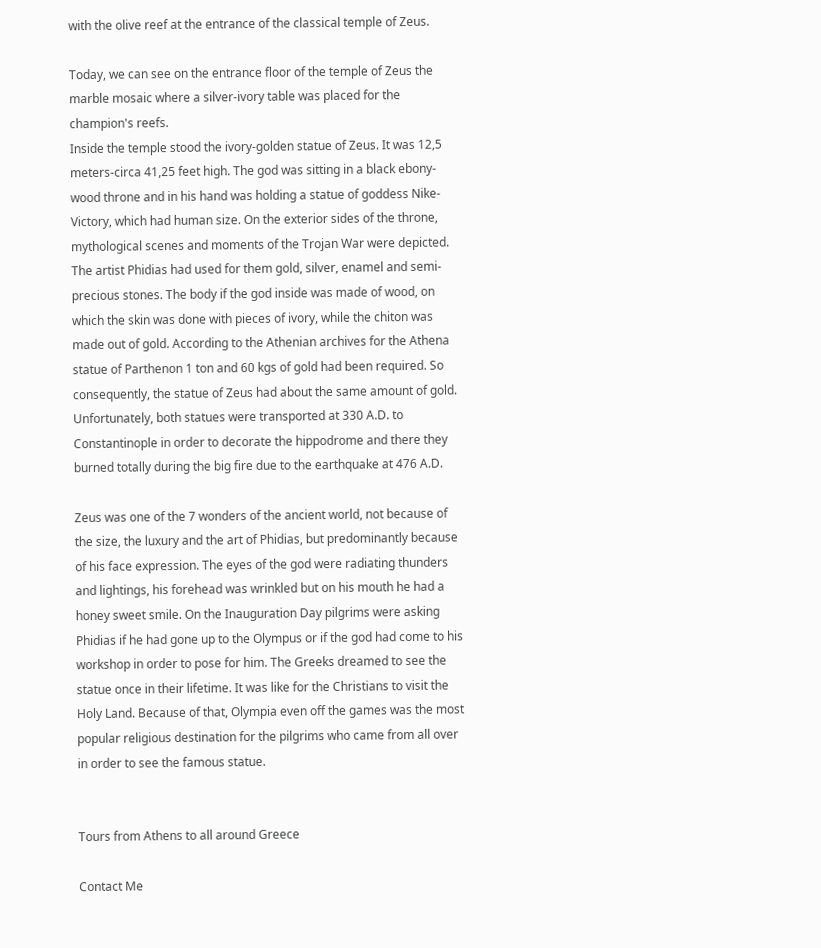with the olive reef at the entrance of the classical temple of Zeus.

Today, we can see on the entrance floor of the temple of Zeus the marble mosaic where a silver-ivory table was placed for the champion's reefs.
Inside the temple stood the ivory-golden statue of Zeus. It was 12,5 meters-circa 41,25 feet high. The god was sitting in a black ebony-wood throne and in his hand was holding a statue of goddess Nike-Victory, which had human size. On the exterior sides of the throne, mythological scenes and moments of the Trojan War were depicted. The artist Phidias had used for them gold, silver, enamel and semi-precious stones. The body if the god inside was made of wood, on which the skin was done with pieces of ivory, while the chiton was made out of gold. According to the Athenian archives for the Athena statue of Parthenon 1 ton and 60 kgs of gold had been required. So consequently, the statue of Zeus had about the same amount of gold. Unfortunately, both statues were transported at 330 A.D. to Constantinople in order to decorate the hippodrome and there they burned totally during the big fire due to the earthquake at 476 A.D.

Zeus was one of the 7 wonders of the ancient world, not because of the size, the luxury and the art of Phidias, but predominantly because of his face expression. The eyes of the god were radiating thunders and lightings, his forehead was wrinkled but on his mouth he had a honey sweet smile. On the Inauguration Day pilgrims were asking Phidias if he had gone up to the Olympus or if the god had come to his workshop in order to pose for him. The Greeks dreamed to see the statue once in their lifetime. It was like for the Christians to visit the Holy Land. Because of that, Olympia even off the games was the most popular religious destination for the pilgrims who came from all over in order to see the famous statue.


Tours from Athens to all around Greece

Contact Me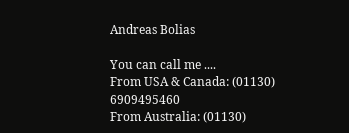Andreas Bolias

You can call me ....
From USA & Canada: (01130) 6909495460
From Australia: (01130)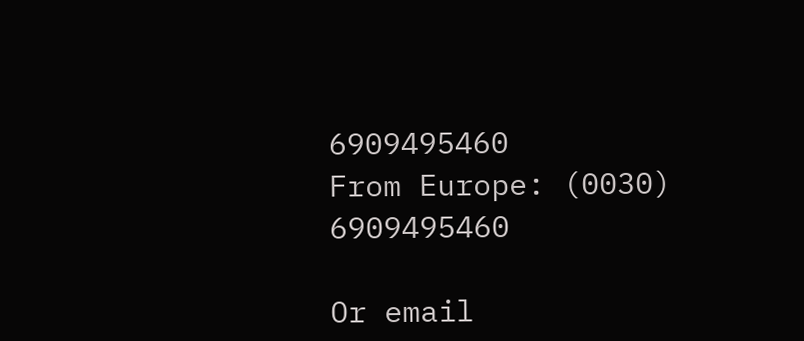6909495460
From Europe: (0030) 6909495460

Or email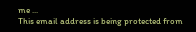me ...
This email address is being protected from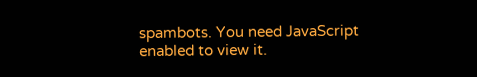spambots. You need JavaScript enabled to view it.